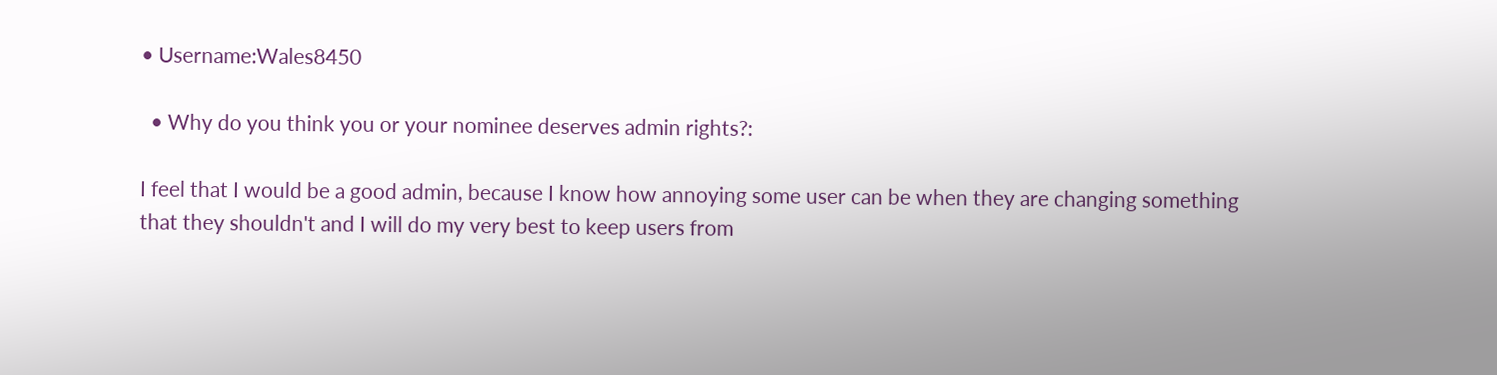• Username:Wales8450

  • Why do you think you or your nominee deserves admin rights?:

I feel that I would be a good admin, because I know how annoying some user can be when they are changing something that they shouldn't and I will do my very best to keep users from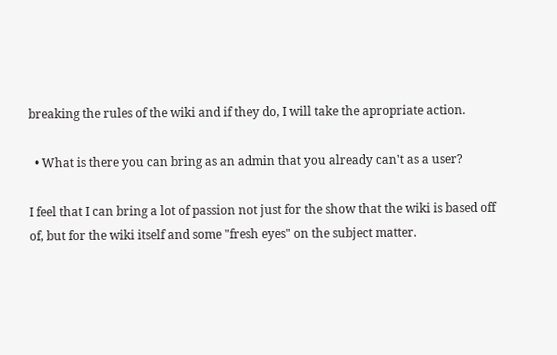breaking the rules of the wiki and if they do, I will take the apropriate action.

  • What is there you can bring as an admin that you already can't as a user?

I feel that I can bring a lot of passion not just for the show that the wiki is based off of, but for the wiki itself and some "fresh eyes" on the subject matter.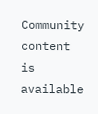Community content is available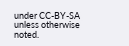under CC-BY-SA unless otherwise noted.